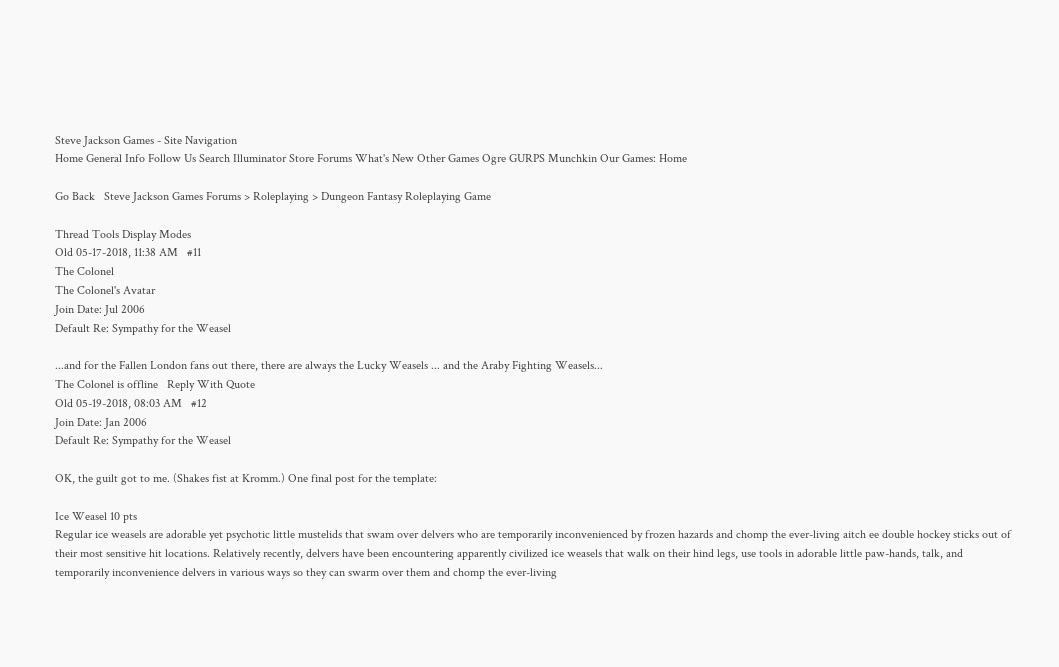Steve Jackson Games - Site Navigation
Home General Info Follow Us Search Illuminator Store Forums What's New Other Games Ogre GURPS Munchkin Our Games: Home

Go Back   Steve Jackson Games Forums > Roleplaying > Dungeon Fantasy Roleplaying Game

Thread Tools Display Modes
Old 05-17-2018, 11:38 AM   #11
The Colonel
The Colonel's Avatar
Join Date: Jul 2006
Default Re: Sympathy for the Weasel

...and for the Fallen London fans out there, there are always the Lucky Weasels ... and the Araby Fighting Weasels...
The Colonel is offline   Reply With Quote
Old 05-19-2018, 08:03 AM   #12
Join Date: Jan 2006
Default Re: Sympathy for the Weasel

OK, the guilt got to me. (Shakes fist at Kromm.) One final post for the template:

Ice Weasel 10 pts
Regular ice weasels are adorable yet psychotic little mustelids that swam over delvers who are temporarily inconvenienced by frozen hazards and chomp the ever-living aitch ee double hockey sticks out of their most sensitive hit locations. Relatively recently, delvers have been encountering apparently civilized ice weasels that walk on their hind legs, use tools in adorable little paw-hands, talk, and temporarily inconvenience delvers in various ways so they can swarm over them and chomp the ever-living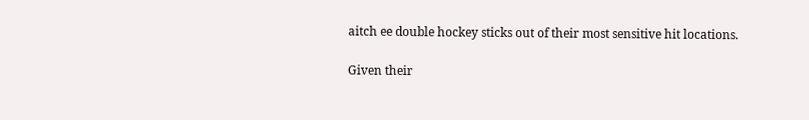aitch ee double hockey sticks out of their most sensitive hit locations.

Given their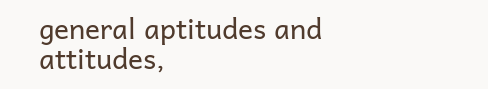general aptitudes and attitudes,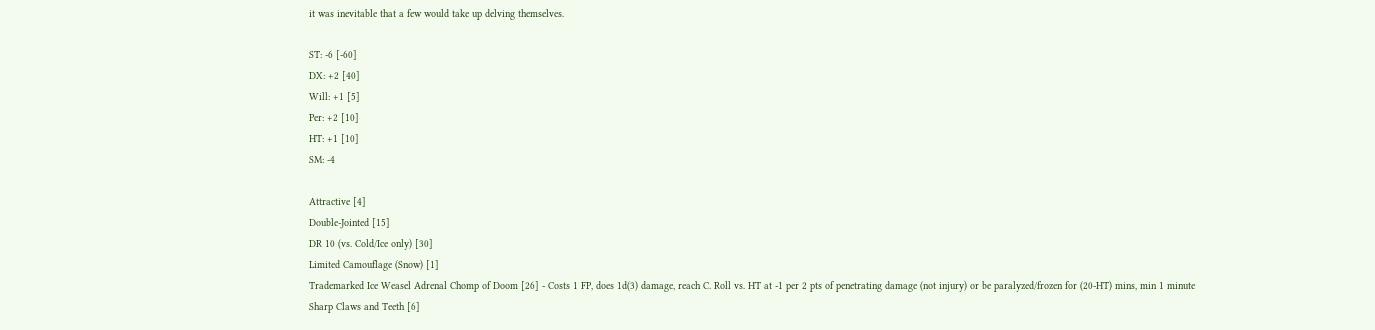it was inevitable that a few would take up delving themselves.

ST: -6 [-60]
DX: +2 [40]
Will: +1 [5]
Per: +2 [10]
HT: +1 [10]
SM: -4

Attractive [4]
Double-Jointed [15]
DR 10 (vs. Cold/Ice only) [30]
Limited Camouflage (Snow) [1]
Trademarked Ice Weasel Adrenal Chomp of Doom [26] - Costs 1 FP, does 1d(3) damage, reach C. Roll vs. HT at -1 per 2 pts of penetrating damage (not injury) or be paralyzed/frozen for (20-HT) mins, min 1 minute
Sharp Claws and Teeth [6]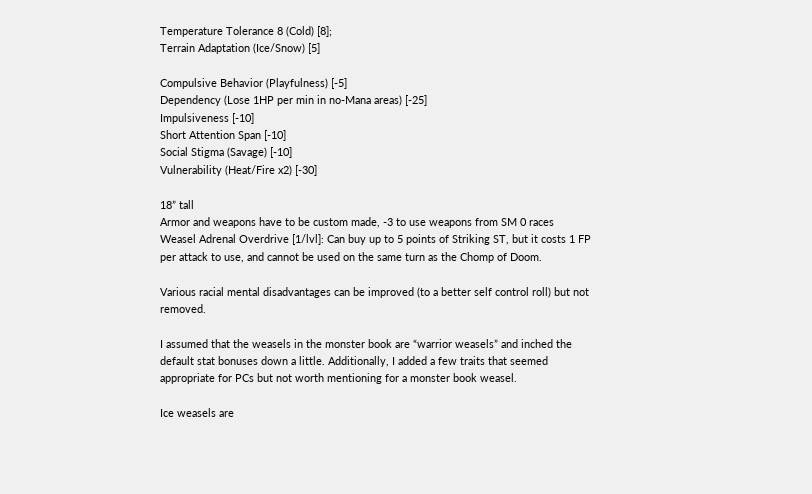Temperature Tolerance 8 (Cold) [8];
Terrain Adaptation (Ice/Snow) [5]

Compulsive Behavior (Playfulness) [-5]
Dependency (Lose 1HP per min in no-Mana areas) [-25]
Impulsiveness [-10]
Short Attention Span [-10]
Social Stigma (Savage) [-10]
Vulnerability (Heat/Fire x2) [-30]

18” tall
Armor and weapons have to be custom made, -3 to use weapons from SM 0 races
Weasel Adrenal Overdrive [1/lvl]: Can buy up to 5 points of Striking ST, but it costs 1 FP per attack to use, and cannot be used on the same turn as the Chomp of Doom.

Various racial mental disadvantages can be improved (to a better self control roll) but not removed.

I assumed that the weasels in the monster book are “warrior weasels” and inched the default stat bonuses down a little. Additionally, I added a few traits that seemed appropriate for PCs but not worth mentioning for a monster book weasel.

Ice weasels are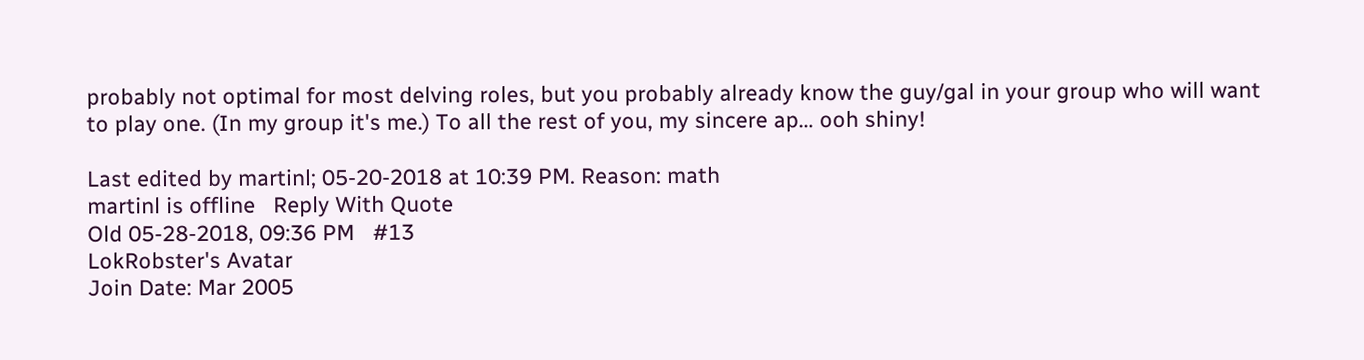probably not optimal for most delving roles, but you probably already know the guy/gal in your group who will want to play one. (In my group it's me.) To all the rest of you, my sincere ap… ooh shiny!

Last edited by martinl; 05-20-2018 at 10:39 PM. Reason: math
martinl is offline   Reply With Quote
Old 05-28-2018, 09:36 PM   #13
LokRobster's Avatar
Join Date: Mar 2005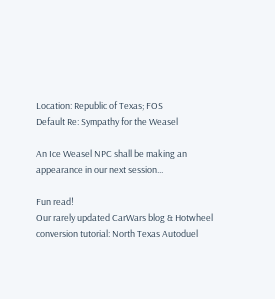Location: Republic of Texas; FOS
Default Re: Sympathy for the Weasel

An Ice Weasel NPC shall be making an appearance in our next session...

Fun read!
Our rarely updated CarWars blog & Hotwheel conversion tutorial: North Texas Autoduel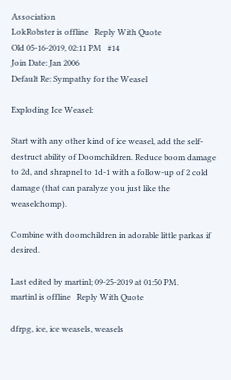Association
LokRobster is offline   Reply With Quote
Old 05-16-2019, 02:11 PM   #14
Join Date: Jan 2006
Default Re: Sympathy for the Weasel

Exploding Ice Weasel:

Start with any other kind of ice weasel, add the self-destruct ability of Doomchildren. Reduce boom damage to 2d, and shrapnel to 1d-1 with a follow-up of 2 cold damage (that can paralyze you just like the weaselchomp).

Combine with doomchildren in adorable little parkas if desired.

Last edited by martinl; 09-25-2019 at 01:50 PM.
martinl is offline   Reply With Quote

dfrpg, ice, ice weasels, weasels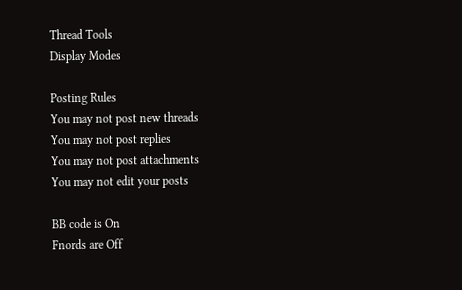Thread Tools
Display Modes

Posting Rules
You may not post new threads
You may not post replies
You may not post attachments
You may not edit your posts

BB code is On
Fnords are Off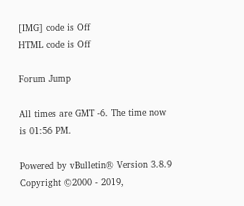[IMG] code is Off
HTML code is Off

Forum Jump

All times are GMT -6. The time now is 01:56 PM.

Powered by vBulletin® Version 3.8.9
Copyright ©2000 - 2019,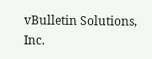vBulletin Solutions, Inc.